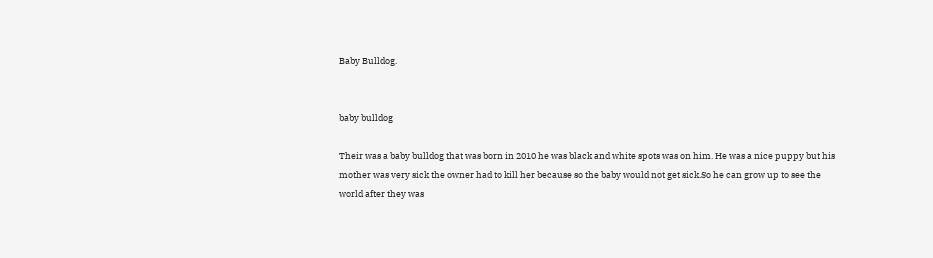Baby Bulldog.


baby bulldog

Their was a baby bulldog that was born in 2010 he was black and white spots was on him. He was a nice puppy but his mother was very sick the owner had to kill her because so the baby would not get sick.So he can grow up to see the world after they was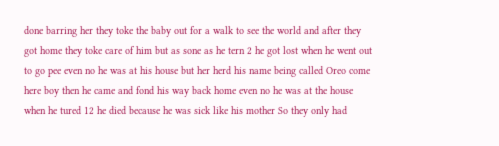done barring her they toke the baby out for a walk to see the world and after they got home they toke care of him but as sone as he tern 2 he got lost when he went out to go pee even no he was at his house but her herd his name being called Oreo come here boy then he came and fond his way back home even no he was at the house when he tured 12 he died because he was sick like his mother So they only had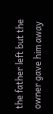the father left but the owner gave him away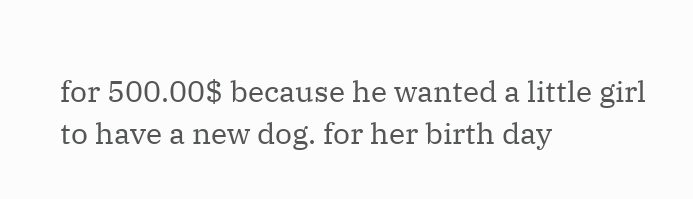for 500.00$ because he wanted a little girl to have a new dog. for her birth day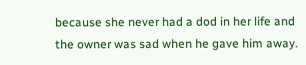because she never had a dod in her life and the owner was sad when he gave him away.